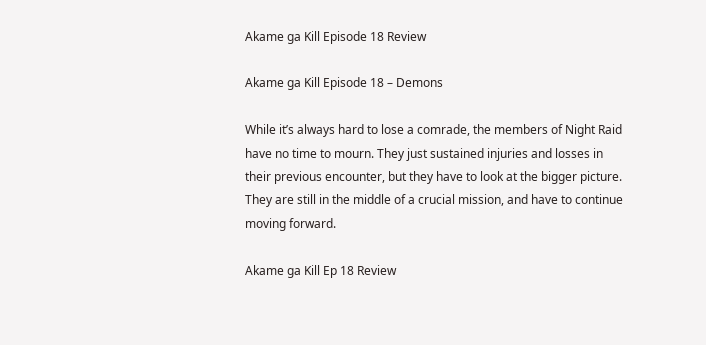Akame ga Kill Episode 18 Review

Akame ga Kill Episode 18 – Demons

While it’s always hard to lose a comrade, the members of Night Raid have no time to mourn. They just sustained injuries and losses in their previous encounter, but they have to look at the bigger picture. They are still in the middle of a crucial mission, and have to continue moving forward.

Akame ga Kill Ep 18 Review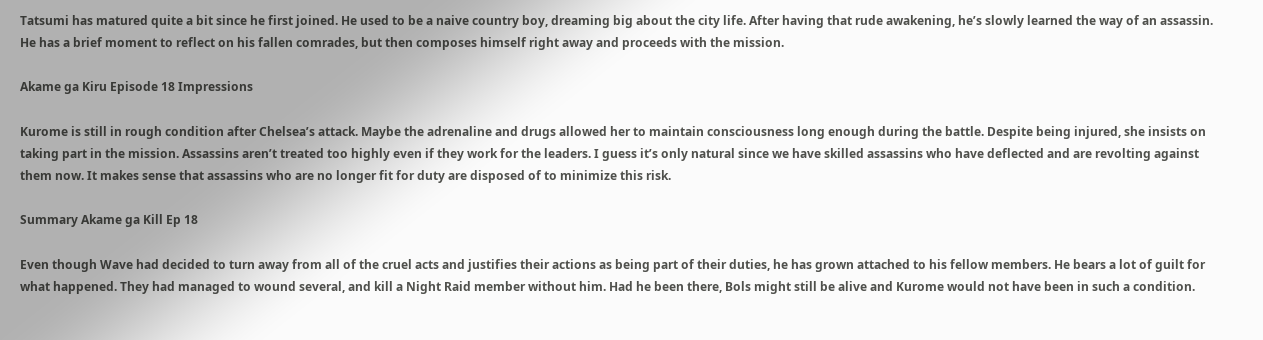Tatsumi has matured quite a bit since he first joined. He used to be a naive country boy, dreaming big about the city life. After having that rude awakening, he’s slowly learned the way of an assassin. He has a brief moment to reflect on his fallen comrades, but then composes himself right away and proceeds with the mission.

Akame ga Kiru Episode 18 Impressions

Kurome is still in rough condition after Chelsea’s attack. Maybe the adrenaline and drugs allowed her to maintain consciousness long enough during the battle. Despite being injured, she insists on taking part in the mission. Assassins aren’t treated too highly even if they work for the leaders. I guess it’s only natural since we have skilled assassins who have deflected and are revolting against them now. It makes sense that assassins who are no longer fit for duty are disposed of to minimize this risk.

Summary Akame ga Kill Ep 18

Even though Wave had decided to turn away from all of the cruel acts and justifies their actions as being part of their duties, he has grown attached to his fellow members. He bears a lot of guilt for what happened. They had managed to wound several, and kill a Night Raid member without him. Had he been there, Bols might still be alive and Kurome would not have been in such a condition.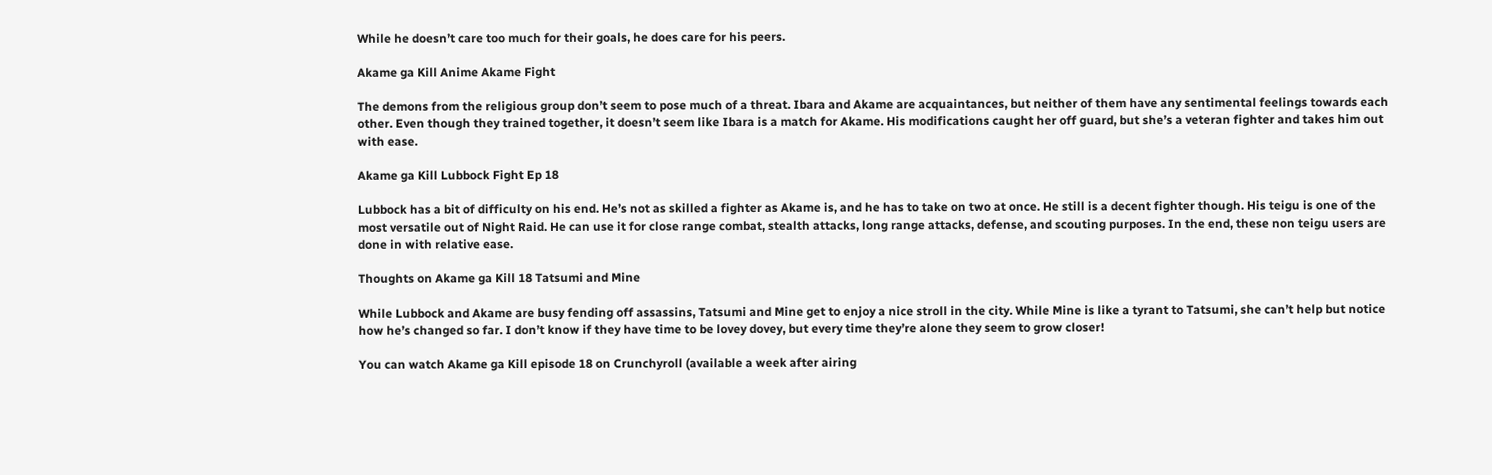While he doesn’t care too much for their goals, he does care for his peers.

Akame ga Kill Anime Akame Fight

The demons from the religious group don’t seem to pose much of a threat. Ibara and Akame are acquaintances, but neither of them have any sentimental feelings towards each other. Even though they trained together, it doesn’t seem like Ibara is a match for Akame. His modifications caught her off guard, but she’s a veteran fighter and takes him out with ease.

Akame ga Kill Lubbock Fight Ep 18

Lubbock has a bit of difficulty on his end. He’s not as skilled a fighter as Akame is, and he has to take on two at once. He still is a decent fighter though. His teigu is one of the most versatile out of Night Raid. He can use it for close range combat, stealth attacks, long range attacks, defense, and scouting purposes. In the end, these non teigu users are done in with relative ease.

Thoughts on Akame ga Kill 18 Tatsumi and Mine

While Lubbock and Akame are busy fending off assassins, Tatsumi and Mine get to enjoy a nice stroll in the city. While Mine is like a tyrant to Tatsumi, she can’t help but notice how he’s changed so far. I don’t know if they have time to be lovey dovey, but every time they’re alone they seem to grow closer!

You can watch Akame ga Kill episode 18 on Crunchyroll (available a week after airing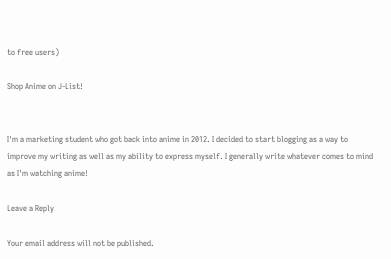to free users)

Shop Anime on J-List!


I'm a marketing student who got back into anime in 2012. I decided to start blogging as a way to improve my writing as well as my ability to express myself. I generally write whatever comes to mind as I'm watching anime!

Leave a Reply

Your email address will not be published.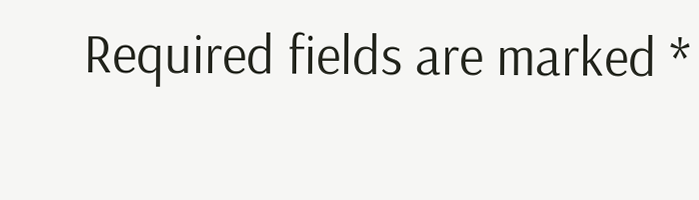Required fields are marked *